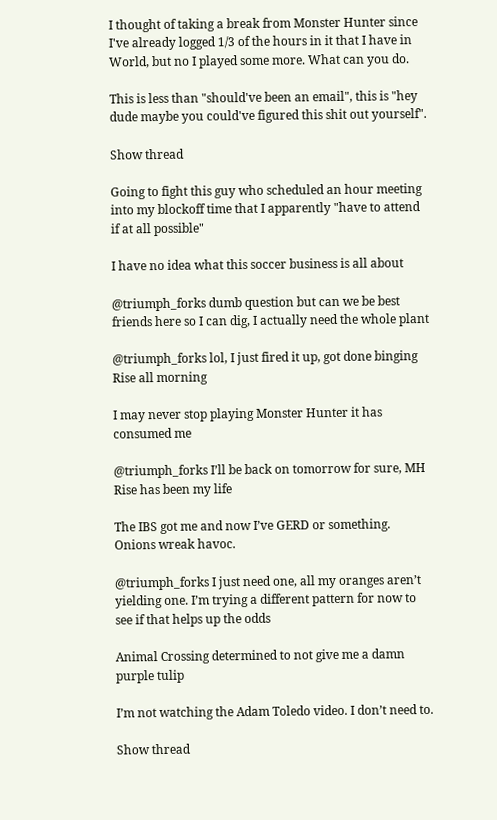I thought of taking a break from Monster Hunter since I've already logged 1/3 of the hours in it that I have in World, but no I played some more. What can you do.

This is less than "should've been an email", this is "hey dude maybe you could've figured this shit out yourself".

Show thread

Going to fight this guy who scheduled an hour meeting into my blockoff time that I apparently "have to attend if at all possible"

I have no idea what this soccer business is all about

@triumph_forks dumb question but can we be best friends here so I can dig, I actually need the whole plant

@triumph_forks lol, I just fired it up, got done binging Rise all morning

I may never stop playing Monster Hunter it has consumed me

@triumph_forks I’ll be back on tomorrow for sure, MH Rise has been my life

The IBS got me and now I’ve GERD or something. Onions wreak havoc.

@triumph_forks I just need one, all my oranges aren’t yielding one. I’m trying a different pattern for now to see if that helps up the odds

Animal Crossing determined to not give me a damn purple tulip

I’m not watching the Adam Toledo video. I don’t need to.

Show thread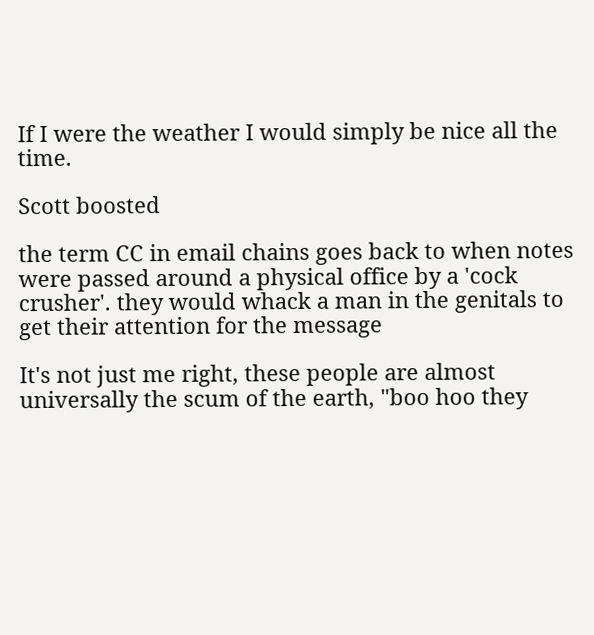If I were the weather I would simply be nice all the time.

Scott boosted

the term CC in email chains goes back to when notes were passed around a physical office by a 'cock crusher'. they would whack a man in the genitals to get their attention for the message

It's not just me right, these people are almost universally the scum of the earth, "boo hoo they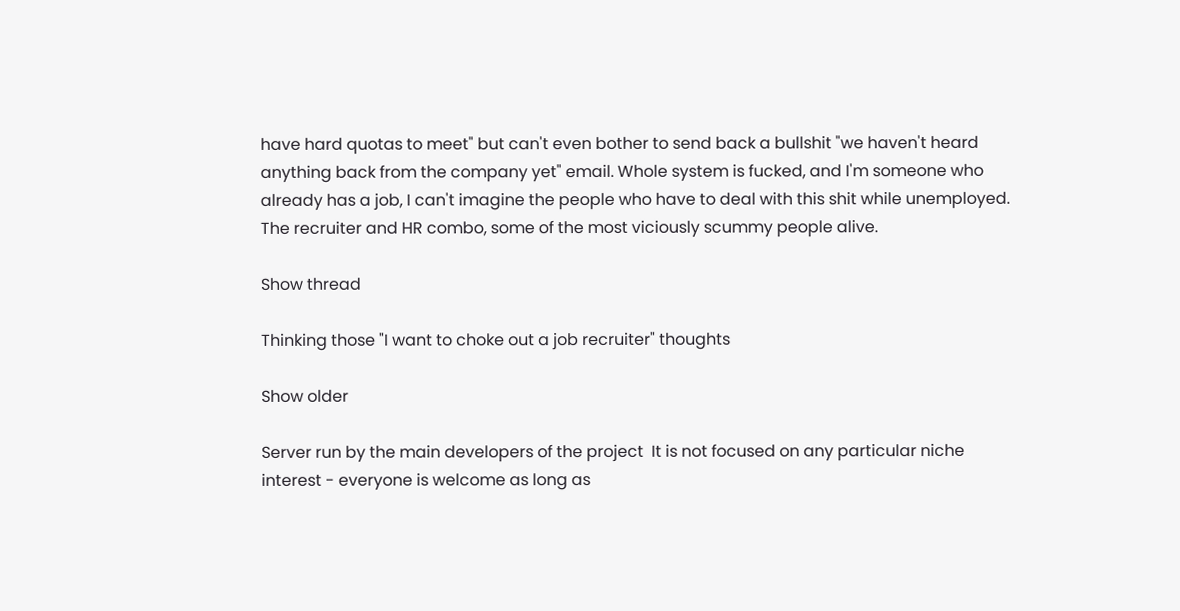have hard quotas to meet" but can't even bother to send back a bullshit "we haven't heard anything back from the company yet" email. Whole system is fucked, and I'm someone who already has a job, I can't imagine the people who have to deal with this shit while unemployed. The recruiter and HR combo, some of the most viciously scummy people alive.

Show thread

Thinking those "I want to choke out a job recruiter" thoughts

Show older

Server run by the main developers of the project  It is not focused on any particular niche interest - everyone is welcome as long as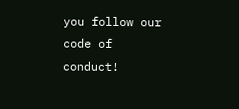you follow our code of conduct!